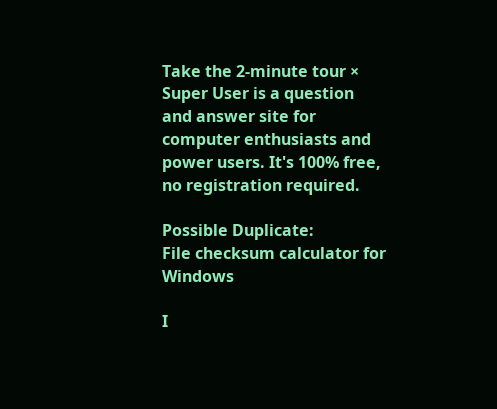Take the 2-minute tour ×
Super User is a question and answer site for computer enthusiasts and power users. It's 100% free, no registration required.

Possible Duplicate:
File checksum calculator for Windows

I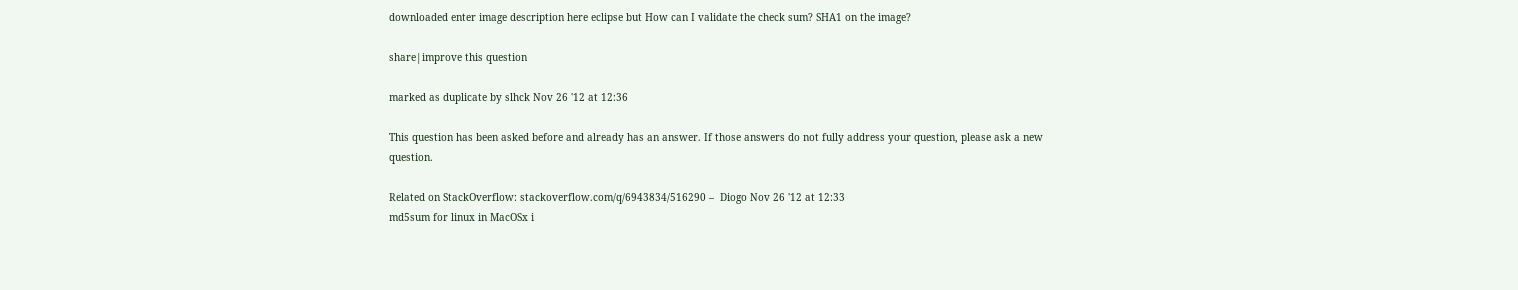downloaded enter image description here eclipse but How can I validate the check sum? SHA1 on the image?

share|improve this question

marked as duplicate by slhck Nov 26 '12 at 12:36

This question has been asked before and already has an answer. If those answers do not fully address your question, please ask a new question.

Related on StackOverflow: stackoverflow.com/q/6943834/516290 –  Diogo Nov 26 '12 at 12:33
md5sum for linux in MacOSx i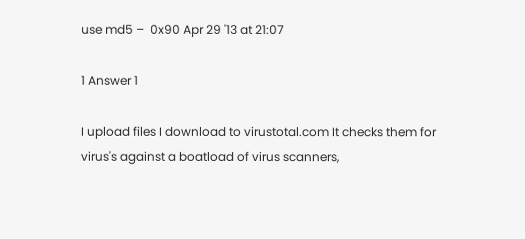use md5 –  0x90 Apr 29 '13 at 21:07

1 Answer 1

I upload files I download to virustotal.com It checks them for virus's against a boatload of virus scanners,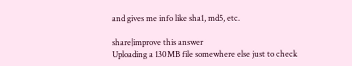and gives me info like sha1, md5, etc.

share|improve this answer
Uploading a 130MB file somewhere else just to check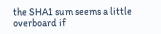the SHA1 sum seems a little overboard if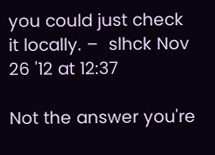you could just check it locally. –  slhck Nov 26 '12 at 12:37

Not the answer you're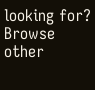looking for? Browse other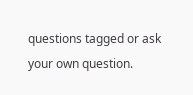questions tagged or ask your own question.